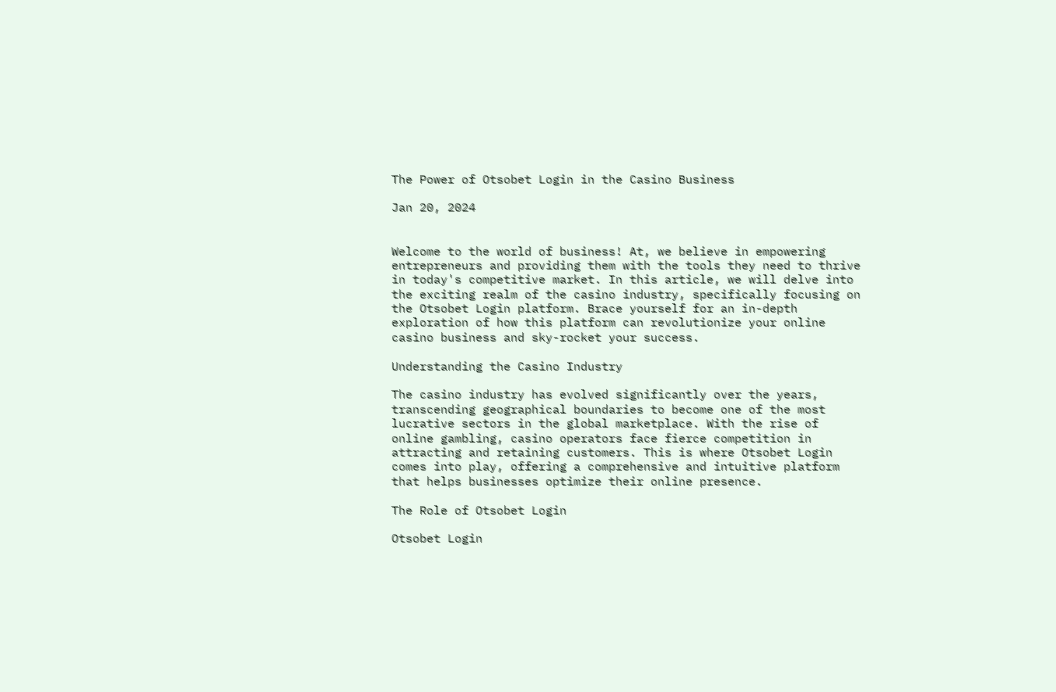The Power of Otsobet Login in the Casino Business

Jan 20, 2024


Welcome to the world of business! At, we believe in empowering entrepreneurs and providing them with the tools they need to thrive in today's competitive market. In this article, we will delve into the exciting realm of the casino industry, specifically focusing on the Otsobet Login platform. Brace yourself for an in-depth exploration of how this platform can revolutionize your online casino business and sky-rocket your success.

Understanding the Casino Industry

The casino industry has evolved significantly over the years, transcending geographical boundaries to become one of the most lucrative sectors in the global marketplace. With the rise of online gambling, casino operators face fierce competition in attracting and retaining customers. This is where Otsobet Login comes into play, offering a comprehensive and intuitive platform that helps businesses optimize their online presence.

The Role of Otsobet Login

Otsobet Login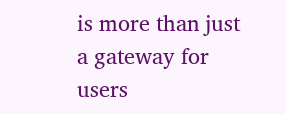is more than just a gateway for users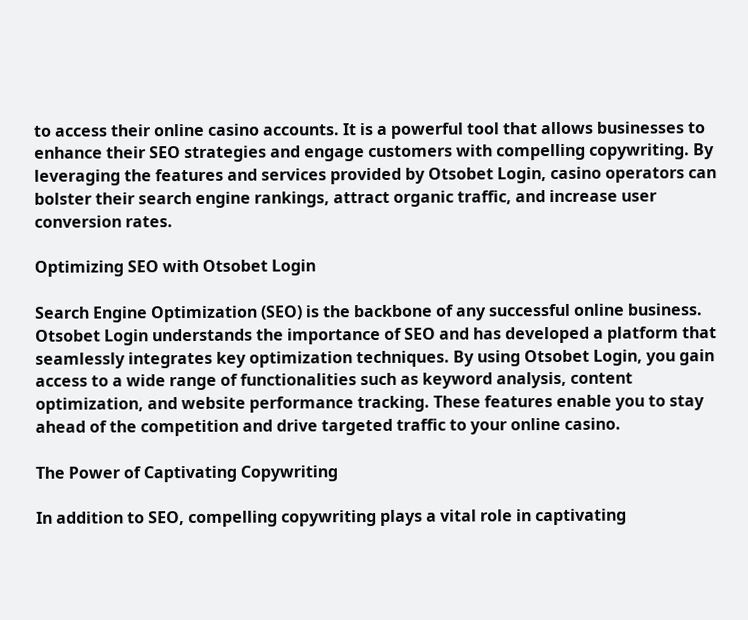to access their online casino accounts. It is a powerful tool that allows businesses to enhance their SEO strategies and engage customers with compelling copywriting. By leveraging the features and services provided by Otsobet Login, casino operators can bolster their search engine rankings, attract organic traffic, and increase user conversion rates.

Optimizing SEO with Otsobet Login

Search Engine Optimization (SEO) is the backbone of any successful online business. Otsobet Login understands the importance of SEO and has developed a platform that seamlessly integrates key optimization techniques. By using Otsobet Login, you gain access to a wide range of functionalities such as keyword analysis, content optimization, and website performance tracking. These features enable you to stay ahead of the competition and drive targeted traffic to your online casino.

The Power of Captivating Copywriting

In addition to SEO, compelling copywriting plays a vital role in captivating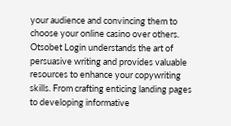your audience and convincing them to choose your online casino over others. Otsobet Login understands the art of persuasive writing and provides valuable resources to enhance your copywriting skills. From crafting enticing landing pages to developing informative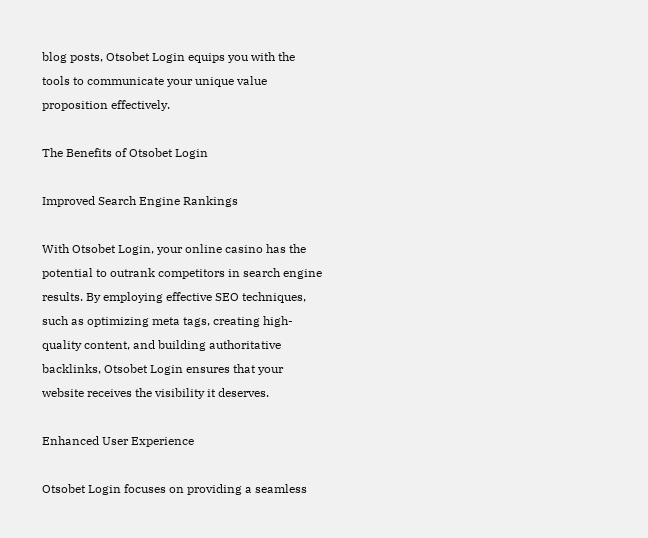blog posts, Otsobet Login equips you with the tools to communicate your unique value proposition effectively.

The Benefits of Otsobet Login

Improved Search Engine Rankings

With Otsobet Login, your online casino has the potential to outrank competitors in search engine results. By employing effective SEO techniques, such as optimizing meta tags, creating high-quality content, and building authoritative backlinks, Otsobet Login ensures that your website receives the visibility it deserves.

Enhanced User Experience

Otsobet Login focuses on providing a seamless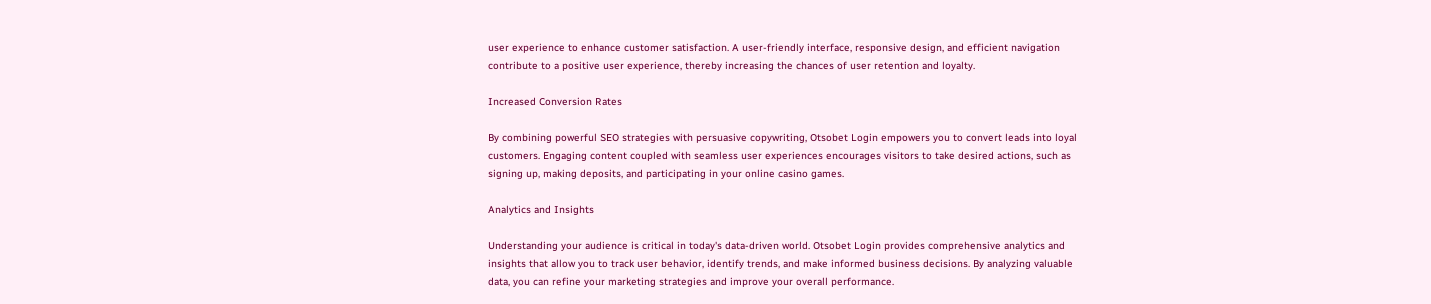user experience to enhance customer satisfaction. A user-friendly interface, responsive design, and efficient navigation contribute to a positive user experience, thereby increasing the chances of user retention and loyalty.

Increased Conversion Rates

By combining powerful SEO strategies with persuasive copywriting, Otsobet Login empowers you to convert leads into loyal customers. Engaging content coupled with seamless user experiences encourages visitors to take desired actions, such as signing up, making deposits, and participating in your online casino games.

Analytics and Insights

Understanding your audience is critical in today's data-driven world. Otsobet Login provides comprehensive analytics and insights that allow you to track user behavior, identify trends, and make informed business decisions. By analyzing valuable data, you can refine your marketing strategies and improve your overall performance.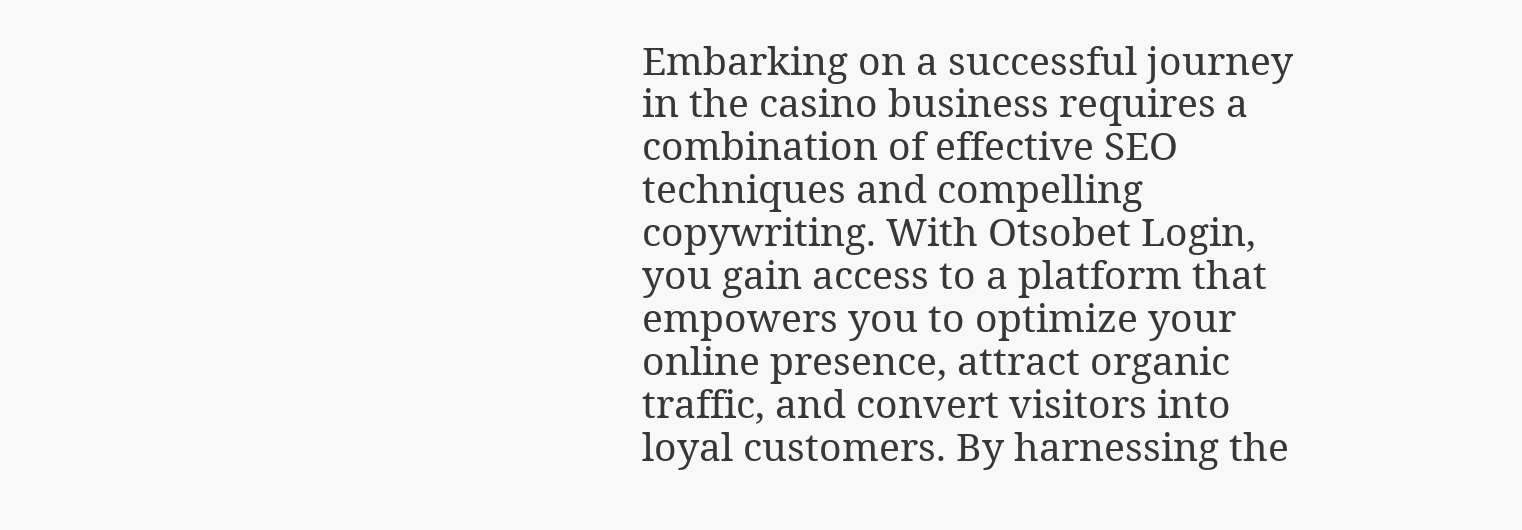Embarking on a successful journey in the casino business requires a combination of effective SEO techniques and compelling copywriting. With Otsobet Login, you gain access to a platform that empowers you to optimize your online presence, attract organic traffic, and convert visitors into loyal customers. By harnessing the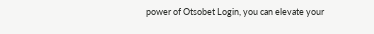power of Otsobet Login, you can elevate your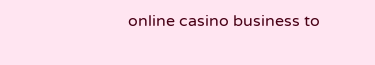online casino business to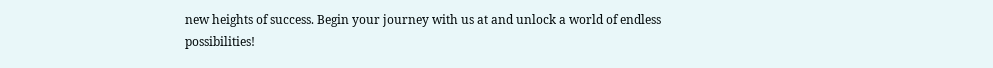new heights of success. Begin your journey with us at and unlock a world of endless possibilities!